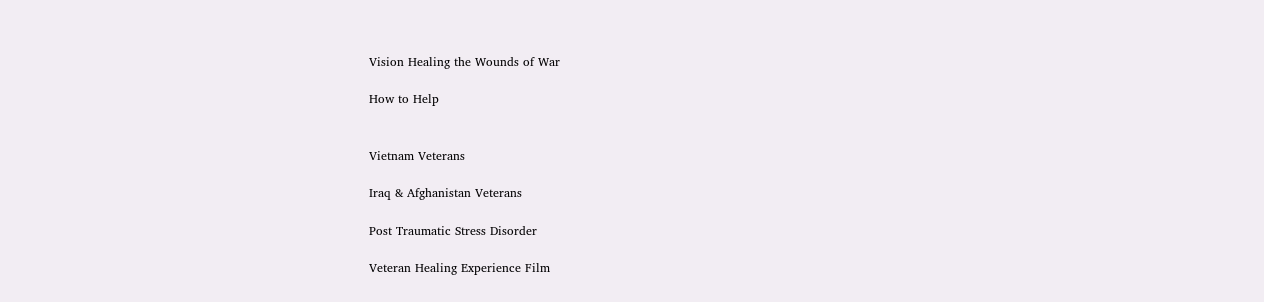Vision Healing the Wounds of War

How to Help


Vietnam Veterans

Iraq & Afghanistan Veterans

Post Traumatic Stress Disorder

Veteran Healing Experience Film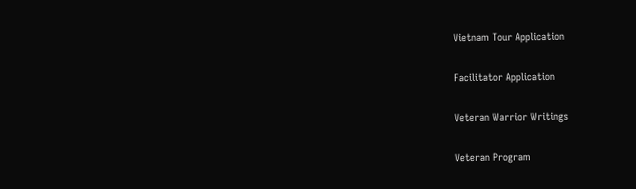Vietnam Tour Application

Facilitator Application

Veteran Warrior Writings

Veteran Program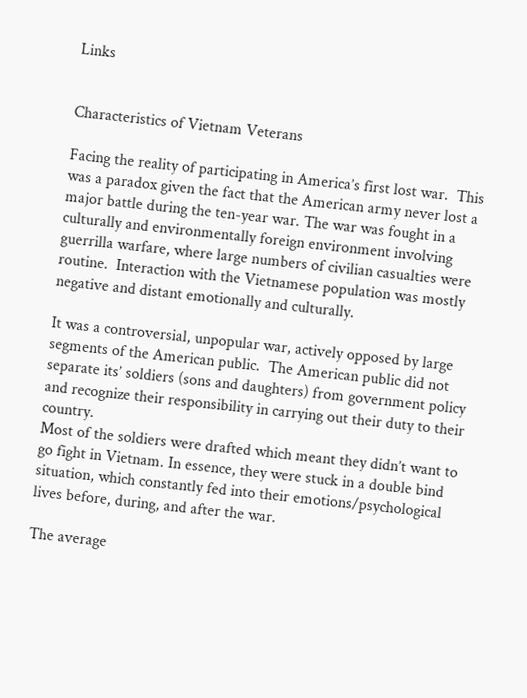Links


Characteristics of Vietnam Veterans

Facing the reality of participating in America’s first lost war.  This was a paradox given the fact that the American army never lost a major battle during the ten-year war. The war was fought in a culturally and environmentally foreign environment involving guerrilla warfare, where large numbers of civilian casualties were routine.  Interaction with the Vietnamese population was mostly negative and distant emotionally and culturally.

It was a controversial, unpopular war, actively opposed by large segments of the American public.  The American public did not separate its’ soldiers (sons and daughters) from government policy and recognize their responsibility in carrying out their duty to their country.
Most of the soldiers were drafted which meant they didn’t want to go fight in Vietnam. In essence, they were stuck in a double bind situation, which constantly fed into their emotions/psychological lives before, during, and after the war.

The average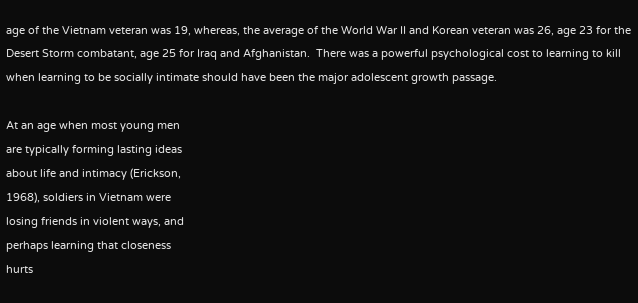age of the Vietnam veteran was 19, whereas, the average of the World War II and Korean veteran was 26, age 23 for the Desert Storm combatant, age 25 for Iraq and Afghanistan.  There was a powerful psychological cost to learning to kill when learning to be socially intimate should have been the major adolescent growth passage.

At an age when most young men
are typically forming lasting ideas
about life and intimacy (Erickson,
1968), soldiers in Vietnam were
losing friends in violent ways, and
perhaps learning that closeness
hurts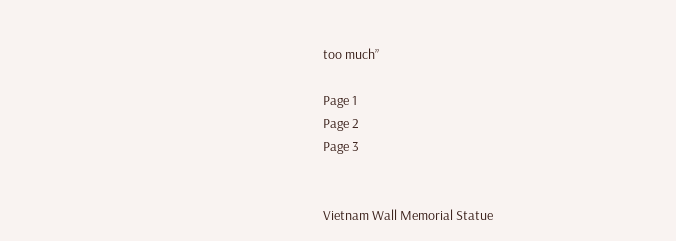too much”

Page 1
Page 2
Page 3


Vietnam Wall Memorial Statue